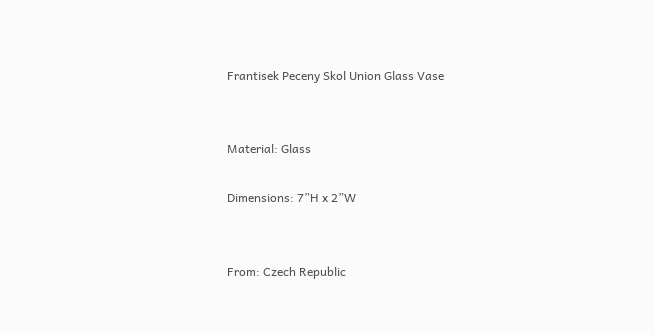Frantisek Peceny Skol Union Glass Vase


Material: Glass

Dimensions: 7”H x 2”W


From: Czech Republic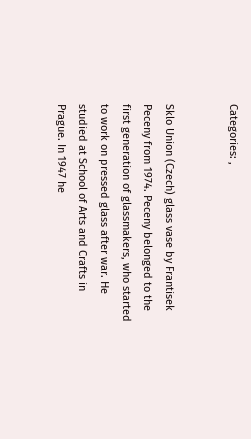Categories: ,


Sklo Union (Czech) glass vase by Frantisek Peceny from 1974. Peceny belonged to the first generation of glassmakers, who started to work on pressed glass after war. He studied at School of Arts and Crafts in Prague. In 1947 he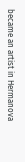became an artist in Hermanova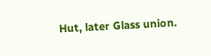Hut, later Glass union.